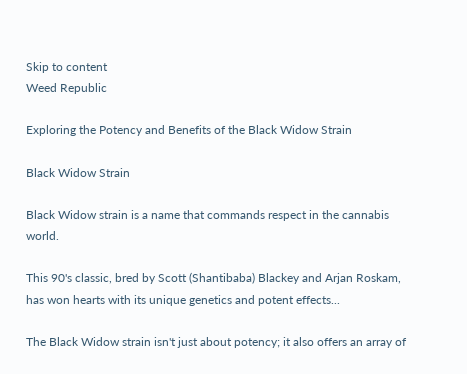Skip to content
Weed Republic

Exploring the Potency and Benefits of the Black Widow Strain

Black Widow Strain

Black Widow strain is a name that commands respect in the cannabis world.

This 90's classic, bred by Scott (Shantibaba) Blackey and Arjan Roskam, has won hearts with its unique genetics and potent effects...

The Black Widow strain isn't just about potency; it also offers an array of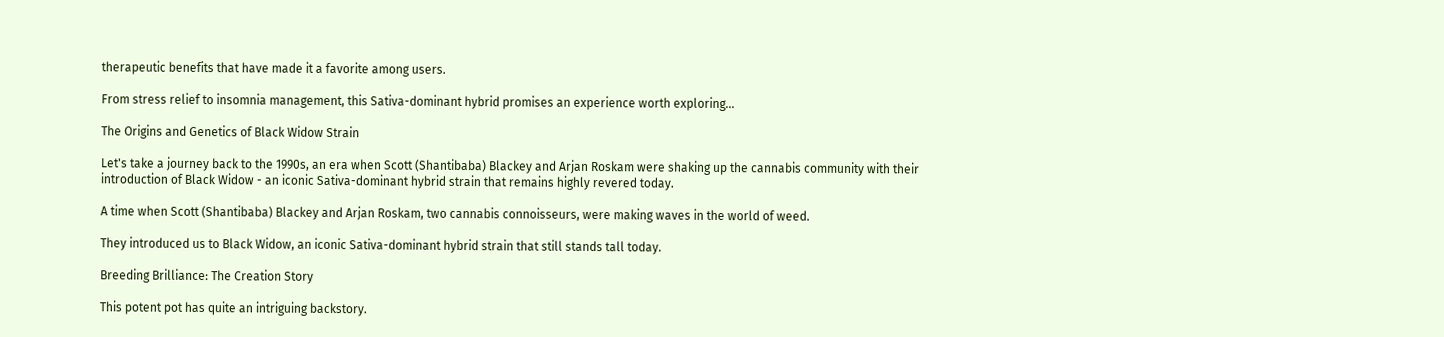therapeutic benefits that have made it a favorite among users.

From stress relief to insomnia management, this Sativa-dominant hybrid promises an experience worth exploring...

The Origins and Genetics of Black Widow Strain

Let's take a journey back to the 1990s, an era when Scott (Shantibaba) Blackey and Arjan Roskam were shaking up the cannabis community with their introduction of Black Widow - an iconic Sativa-dominant hybrid strain that remains highly revered today.

A time when Scott (Shantibaba) Blackey and Arjan Roskam, two cannabis connoisseurs, were making waves in the world of weed.

They introduced us to Black Widow, an iconic Sativa-dominant hybrid strain that still stands tall today.

Breeding Brilliance: The Creation Story

This potent pot has quite an intriguing backstory.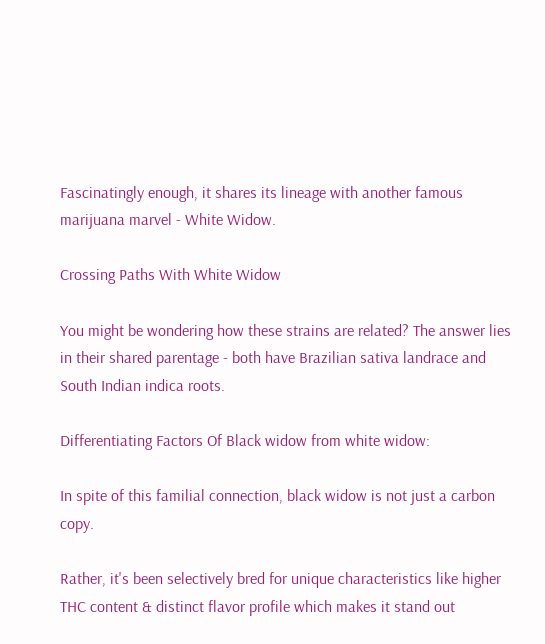Fascinatingly enough, it shares its lineage with another famous marijuana marvel - White Widow.

Crossing Paths With White Widow

You might be wondering how these strains are related? The answer lies in their shared parentage - both have Brazilian sativa landrace and South Indian indica roots.

Differentiating Factors Of Black widow from white widow:

In spite of this familial connection, black widow is not just a carbon copy.

Rather, it's been selectively bred for unique characteristics like higher THC content & distinct flavor profile which makes it stand out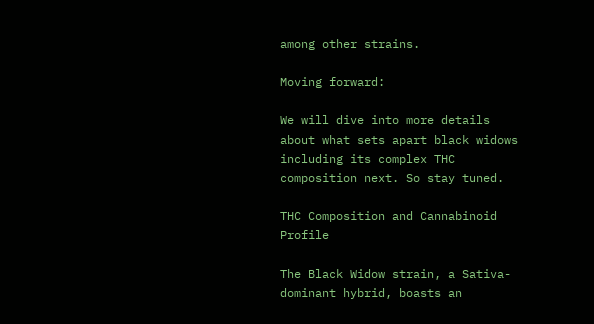among other strains.

Moving forward:

We will dive into more details about what sets apart black widows including its complex THC composition next. So stay tuned.

THC Composition and Cannabinoid Profile

The Black Widow strain, a Sativa-dominant hybrid, boasts an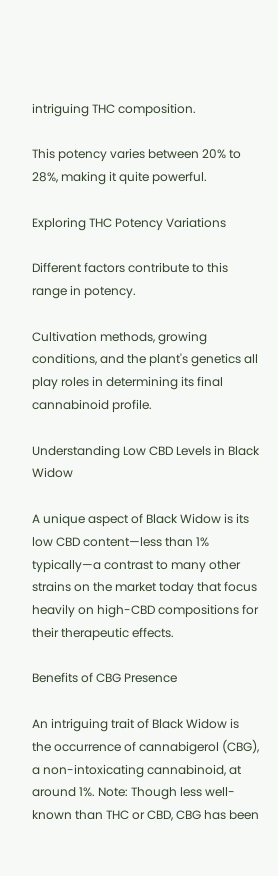intriguing THC composition.

This potency varies between 20% to 28%, making it quite powerful.

Exploring THC Potency Variations

Different factors contribute to this range in potency.

Cultivation methods, growing conditions, and the plant's genetics all play roles in determining its final cannabinoid profile.

Understanding Low CBD Levels in Black Widow

A unique aspect of Black Widow is its low CBD content—less than 1% typically—a contrast to many other strains on the market today that focus heavily on high-CBD compositions for their therapeutic effects.

Benefits of CBG Presence

An intriguing trait of Black Widow is the occurrence of cannabigerol (CBG), a non-intoxicating cannabinoid, at around 1%. Note: Though less well-known than THC or CBD, CBG has been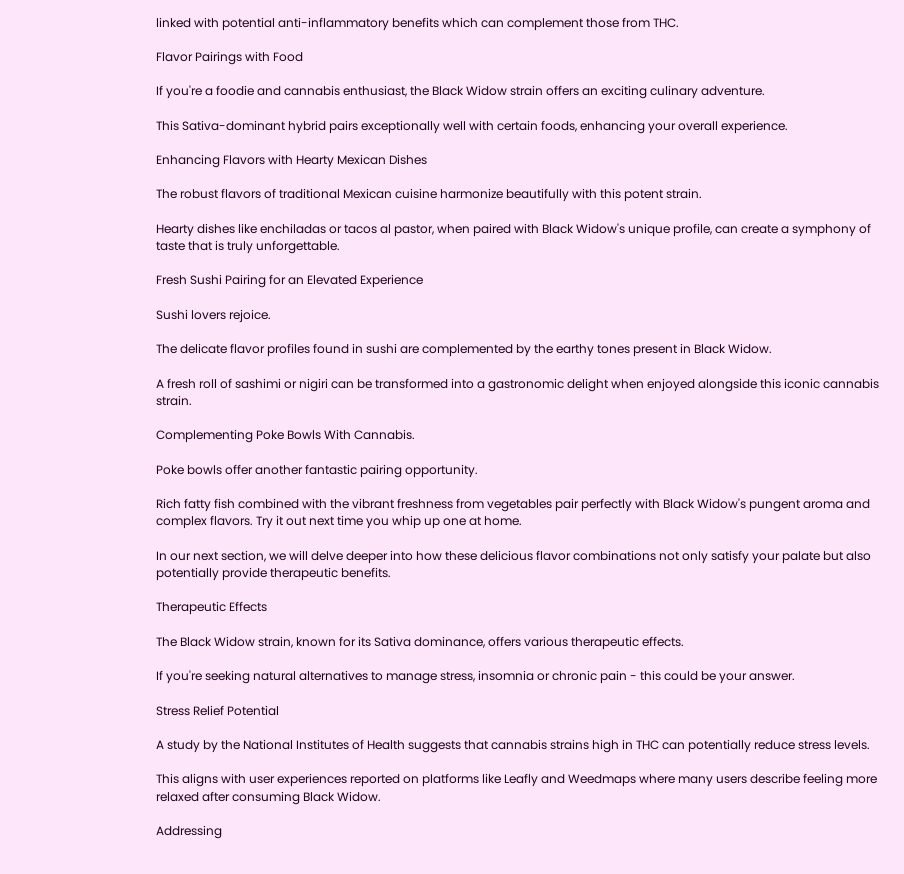linked with potential anti-inflammatory benefits which can complement those from THC.

Flavor Pairings with Food

If you're a foodie and cannabis enthusiast, the Black Widow strain offers an exciting culinary adventure.

This Sativa-dominant hybrid pairs exceptionally well with certain foods, enhancing your overall experience.

Enhancing Flavors with Hearty Mexican Dishes

The robust flavors of traditional Mexican cuisine harmonize beautifully with this potent strain.

Hearty dishes like enchiladas or tacos al pastor, when paired with Black Widow's unique profile, can create a symphony of taste that is truly unforgettable.

Fresh Sushi Pairing for an Elevated Experience

Sushi lovers rejoice.

The delicate flavor profiles found in sushi are complemented by the earthy tones present in Black Widow.

A fresh roll of sashimi or nigiri can be transformed into a gastronomic delight when enjoyed alongside this iconic cannabis strain.

Complementing Poke Bowls With Cannabis.

Poke bowls offer another fantastic pairing opportunity.

Rich fatty fish combined with the vibrant freshness from vegetables pair perfectly with Black Widow's pungent aroma and complex flavors. Try it out next time you whip up one at home.

In our next section, we will delve deeper into how these delicious flavor combinations not only satisfy your palate but also potentially provide therapeutic benefits.

Therapeutic Effects

The Black Widow strain, known for its Sativa dominance, offers various therapeutic effects.

If you're seeking natural alternatives to manage stress, insomnia or chronic pain - this could be your answer.

Stress Relief Potential

A study by the National Institutes of Health suggests that cannabis strains high in THC can potentially reduce stress levels.

This aligns with user experiences reported on platforms like Leafly and Weedmaps where many users describe feeling more relaxed after consuming Black Widow.

Addressing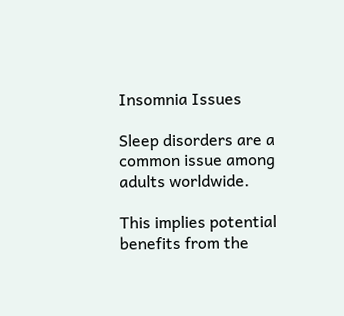Insomnia Issues

Sleep disorders are a common issue among adults worldwide.

This implies potential benefits from the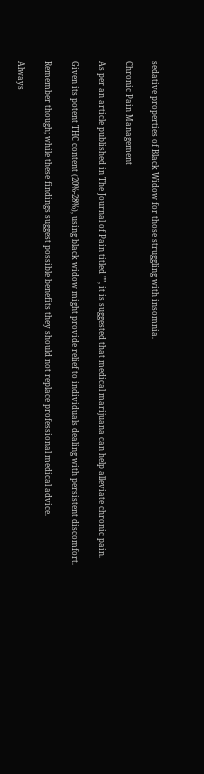sedative properties of Black Widow for those struggling with insomnia.

Chronic Pain Management

As per an article published in The Journal of Pain titled "", it is suggested that medical marijuana can help alleviate chronic pain.

Given its potent THC content (20%-28%), using black widow might provide relief to individuals dealing with persistent discomfort.

Remember though; while these findings suggest possible benefits they should not replace professional medical advice.

Always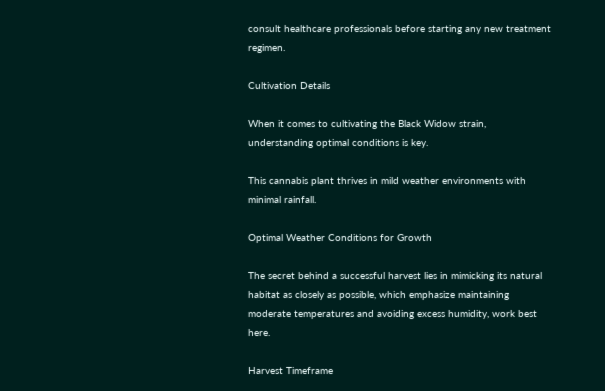consult healthcare professionals before starting any new treatment regimen.

Cultivation Details

When it comes to cultivating the Black Widow strain, understanding optimal conditions is key.

This cannabis plant thrives in mild weather environments with minimal rainfall.

Optimal Weather Conditions for Growth

The secret behind a successful harvest lies in mimicking its natural habitat as closely as possible, which emphasize maintaining moderate temperatures and avoiding excess humidity, work best here.

Harvest Timeframe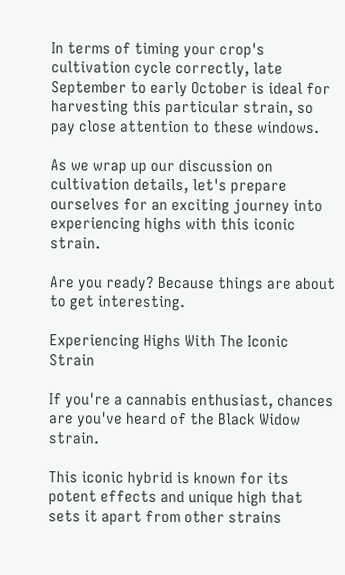In terms of timing your crop's cultivation cycle correctly, late September to early October is ideal for harvesting this particular strain, so pay close attention to these windows.

As we wrap up our discussion on cultivation details, let's prepare ourselves for an exciting journey into experiencing highs with this iconic strain.

Are you ready? Because things are about to get interesting.

Experiencing Highs With The Iconic Strain

If you're a cannabis enthusiast, chances are you've heard of the Black Widow strain.

This iconic hybrid is known for its potent effects and unique high that sets it apart from other strains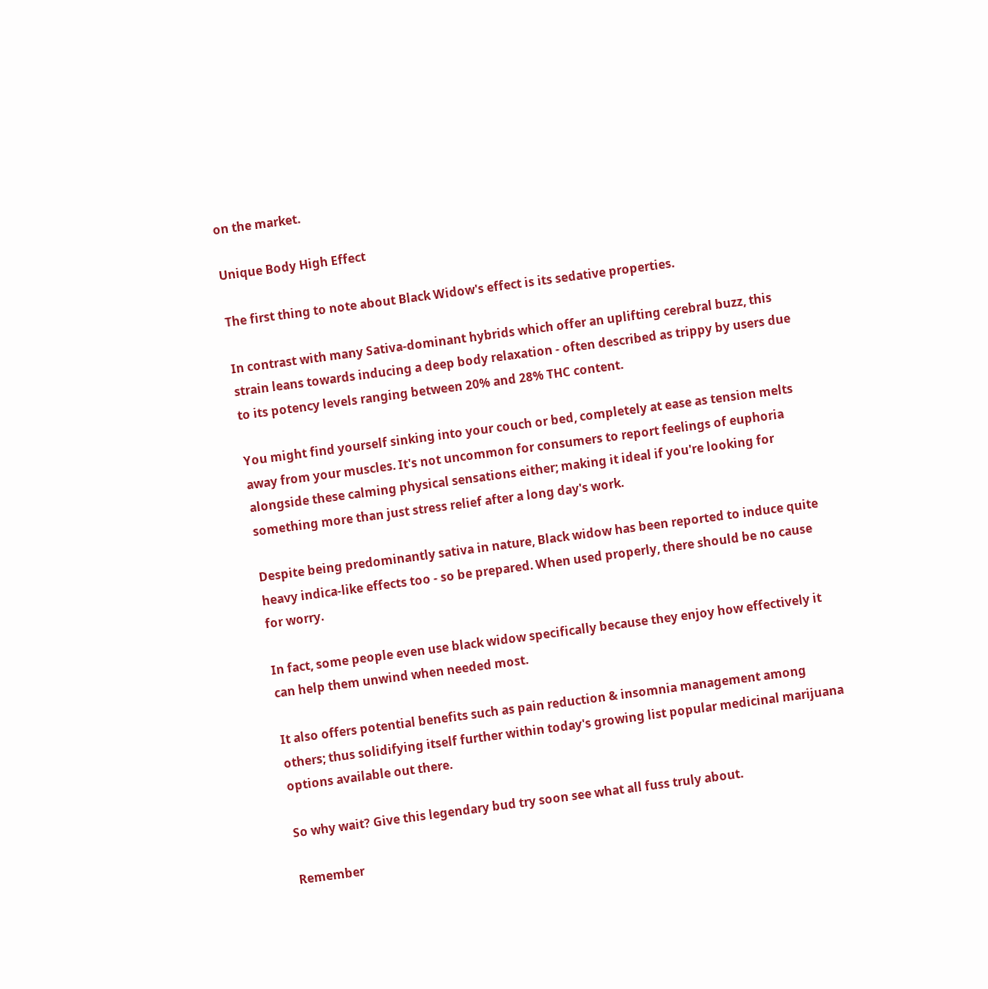on the market.

Unique Body High Effect

The first thing to note about Black Widow's effect is its sedative properties.

In contrast with many Sativa-dominant hybrids which offer an uplifting cerebral buzz, this strain leans towards inducing a deep body relaxation - often described as trippy by users due to its potency levels ranging between 20% and 28% THC content.

You might find yourself sinking into your couch or bed, completely at ease as tension melts away from your muscles. It's not uncommon for consumers to report feelings of euphoria alongside these calming physical sensations either; making it ideal if you're looking for something more than just stress relief after a long day's work.

Despite being predominantly sativa in nature, Black widow has been reported to induce quite heavy indica-like effects too - so be prepared. When used properly, there should be no cause for worry.

In fact, some people even use black widow specifically because they enjoy how effectively it can help them unwind when needed most.

It also offers potential benefits such as pain reduction & insomnia management among others; thus solidifying itself further within today's growing list popular medicinal marijuana options available out there.

So why wait? Give this legendary bud try soon see what all fuss truly about.

Remember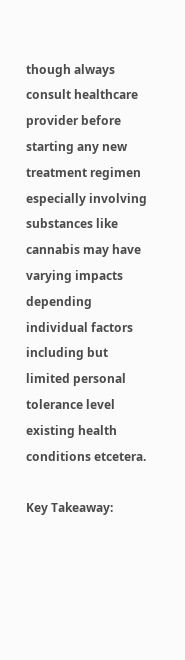though always consult healthcare provider before starting any new treatment regimen especially involving substances like cannabis may have varying impacts depending individual factors including but limited personal tolerance level existing health conditions etcetera.

Key Takeaway: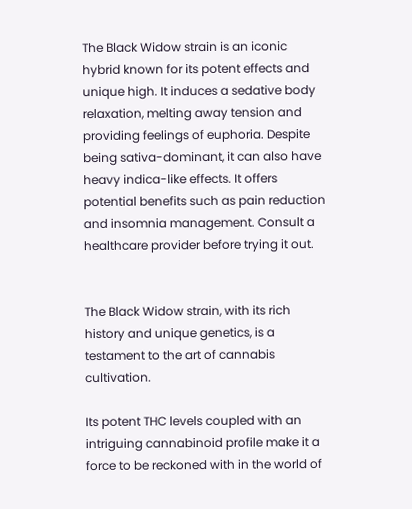The Black Widow strain is an iconic hybrid known for its potent effects and unique high. It induces a sedative body relaxation, melting away tension and providing feelings of euphoria. Despite being sativa-dominant, it can also have heavy indica-like effects. It offers potential benefits such as pain reduction and insomnia management. Consult a healthcare provider before trying it out.


The Black Widow strain, with its rich history and unique genetics, is a testament to the art of cannabis cultivation.

Its potent THC levels coupled with an intriguing cannabinoid profile make it a force to be reckoned with in the world of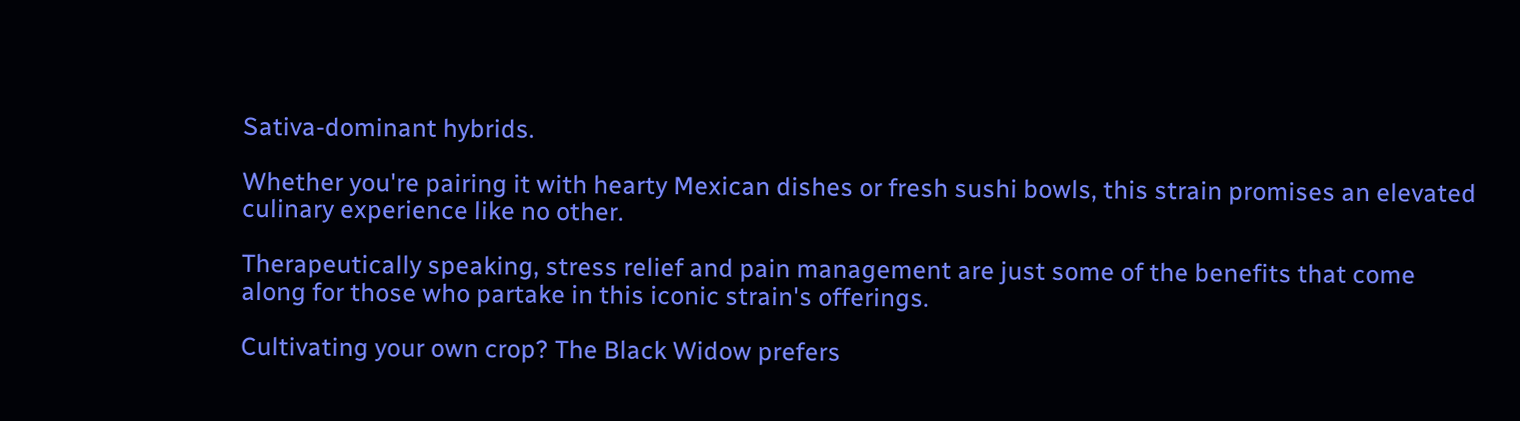Sativa-dominant hybrids.

Whether you're pairing it with hearty Mexican dishes or fresh sushi bowls, this strain promises an elevated culinary experience like no other.

Therapeutically speaking, stress relief and pain management are just some of the benefits that come along for those who partake in this iconic strain's offerings.

Cultivating your own crop? The Black Widow prefers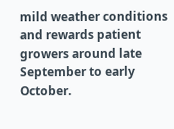mild weather conditions and rewards patient growers around late September to early October.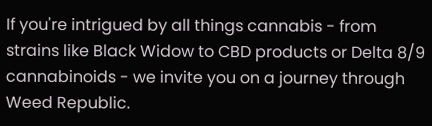If you're intrigued by all things cannabis - from strains like Black Widow to CBD products or Delta 8/9 cannabinoids - we invite you on a journey through Weed Republic.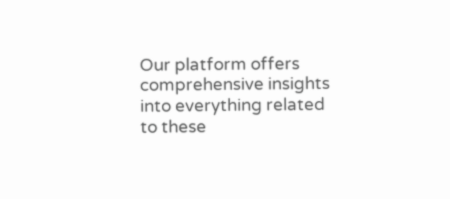Our platform offers comprehensive insights into everything related to these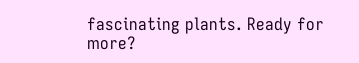fascinating plants. Ready for more?